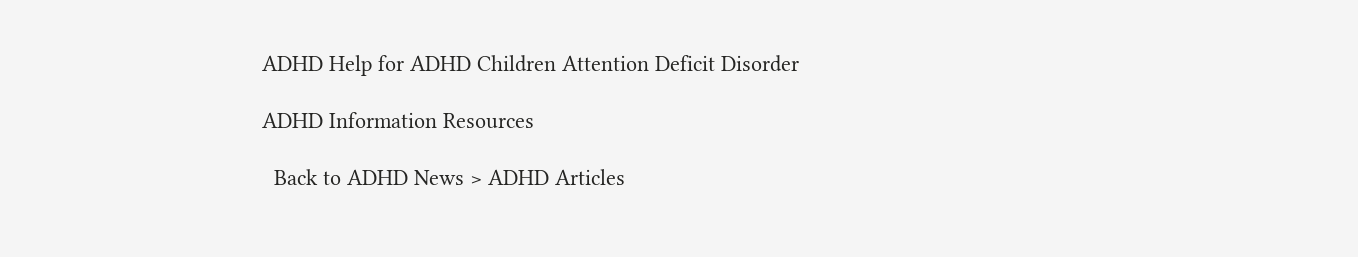ADHD Help for ADHD Children Attention Deficit Disorder

ADHD Information Resources

  Back to ADHD News > ADHD Articles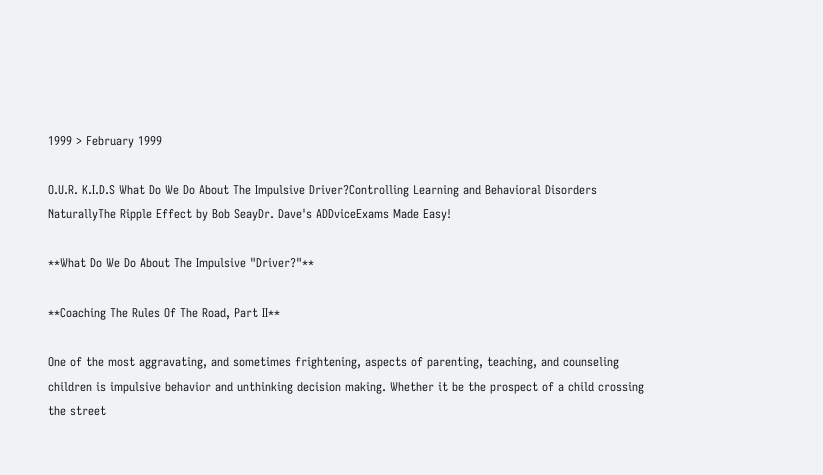1999 > February 1999

O.U.R. K.I.D.S What Do We Do About The Impulsive Driver?Controlling Learning and Behavioral Disorders NaturallyThe Ripple Effect by Bob SeayDr. Dave's ADDviceExams Made Easy!

**What Do We Do About The Impulsive "Driver?"**

**Coaching The Rules Of The Road, Part II**

One of the most aggravating, and sometimes frightening, aspects of parenting, teaching, and counseling children is impulsive behavior and unthinking decision making. Whether it be the prospect of a child crossing the street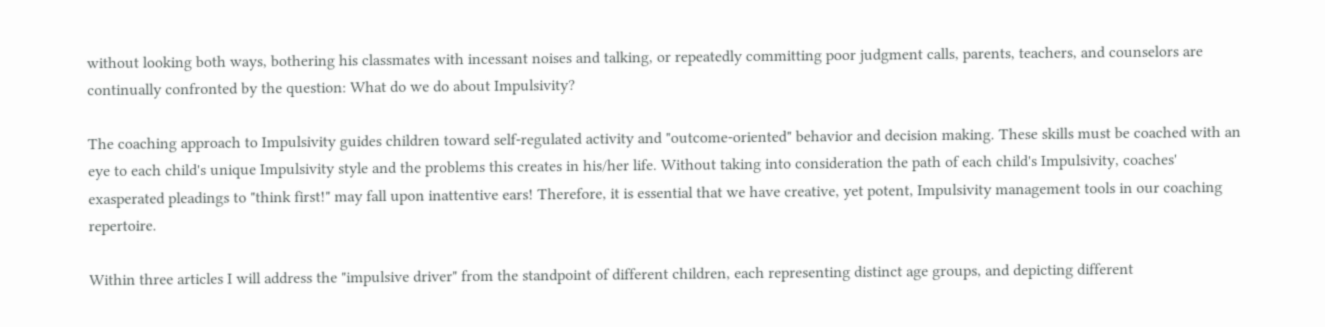without looking both ways, bothering his classmates with incessant noises and talking, or repeatedly committing poor judgment calls, parents, teachers, and counselors are continually confronted by the question: What do we do about Impulsivity?

The coaching approach to Impulsivity guides children toward self-regulated activity and "outcome-oriented" behavior and decision making. These skills must be coached with an eye to each child's unique Impulsivity style and the problems this creates in his/her life. Without taking into consideration the path of each child's Impulsivity, coaches' exasperated pleadings to "think first!" may fall upon inattentive ears! Therefore, it is essential that we have creative, yet potent, Impulsivity management tools in our coaching repertoire.

Within three articles I will address the "impulsive driver" from the standpoint of different children, each representing distinct age groups, and depicting different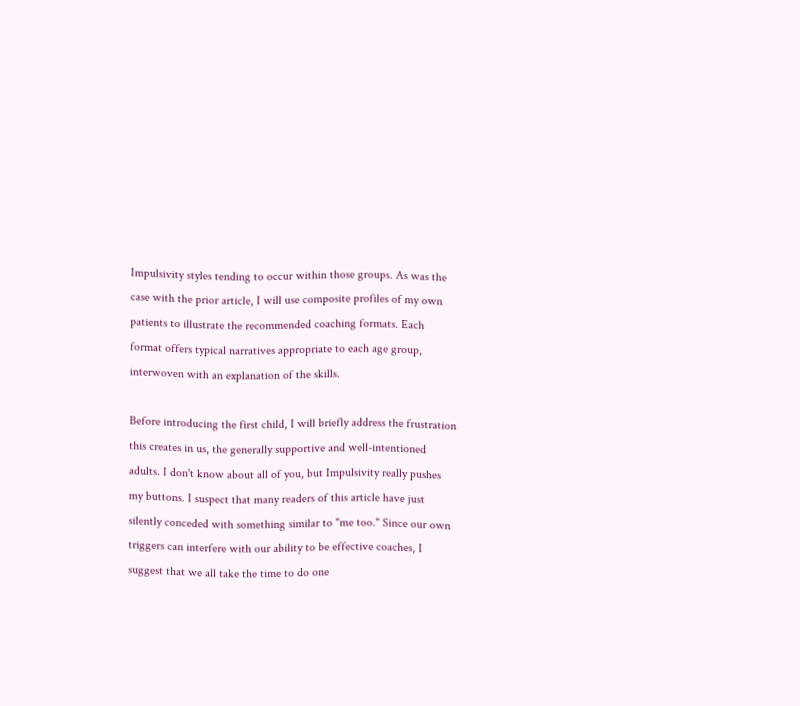Impulsivity styles tending to occur within those groups. As was the case with the prior article, I will use composite profiles of my own patients to illustrate the recommended coaching formats. Each format offers typical narratives appropriate to each age group, interwoven with an explanation of the skills.

Before introducing the first child, I will briefly address the frustration this creates in us, the generally supportive and well-intentioned adults. I don't know about all of you, but Impulsivity really pushes my buttons. I suspect that many readers of this article have just silently conceded with something similar to "me too." Since our own triggers can interfere with our ability to be effective coaches, I suggest that we all take the time to do one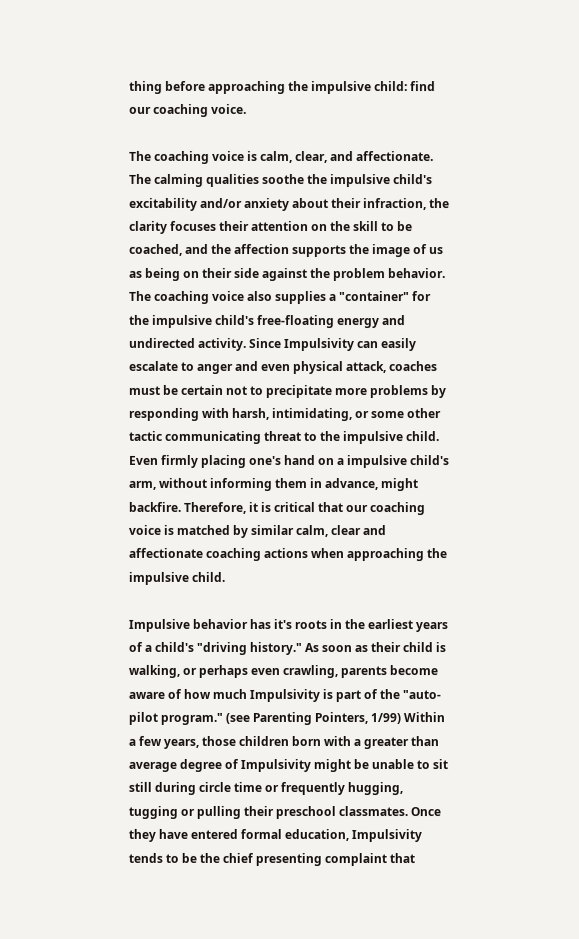thing before approaching the impulsive child: find our coaching voice.

The coaching voice is calm, clear, and affectionate. The calming qualities soothe the impulsive child's excitability and/or anxiety about their infraction, the clarity focuses their attention on the skill to be coached, and the affection supports the image of us as being on their side against the problem behavior. The coaching voice also supplies a "container" for the impulsive child's free-floating energy and undirected activity. Since Impulsivity can easily escalate to anger and even physical attack, coaches must be certain not to precipitate more problems by responding with harsh, intimidating, or some other tactic communicating threat to the impulsive child. Even firmly placing one's hand on a impulsive child's arm, without informing them in advance, might backfire. Therefore, it is critical that our coaching voice is matched by similar calm, clear and affectionate coaching actions when approaching the impulsive child.

Impulsive behavior has it's roots in the earliest years of a child's "driving history." As soon as their child is walking, or perhaps even crawling, parents become aware of how much Impulsivity is part of the "auto-pilot program." (see Parenting Pointers, 1/99) Within a few years, those children born with a greater than average degree of Impulsivity might be unable to sit still during circle time or frequently hugging, tugging or pulling their preschool classmates. Once they have entered formal education, Impulsivity tends to be the chief presenting complaint that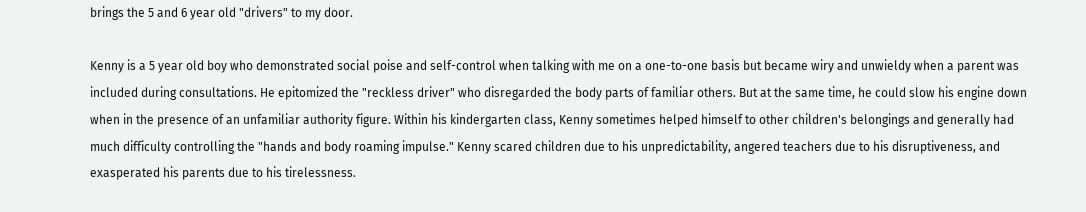brings the 5 and 6 year old "drivers" to my door.

Kenny is a 5 year old boy who demonstrated social poise and self-control when talking with me on a one-to-one basis but became wiry and unwieldy when a parent was included during consultations. He epitomized the "reckless driver" who disregarded the body parts of familiar others. But at the same time, he could slow his engine down when in the presence of an unfamiliar authority figure. Within his kindergarten class, Kenny sometimes helped himself to other children's belongings and generally had much difficulty controlling the "hands and body roaming impulse." Kenny scared children due to his unpredictability, angered teachers due to his disruptiveness, and exasperated his parents due to his tirelessness.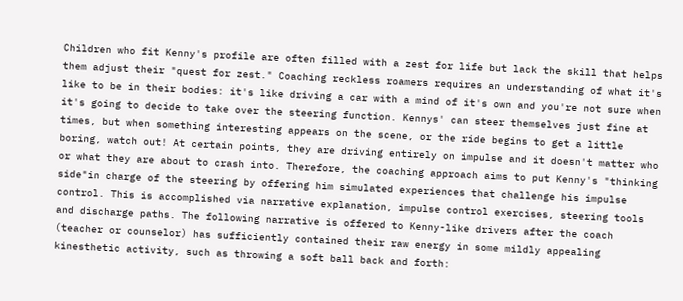Children who fit Kenny's profile are often filled with a zest for life but lack the skill that helps them adjust their "quest for zest." Coaching reckless roamers requires an understanding of what it's like to be in their bodies: it's like driving a car with a mind of it's own and you're not sure when it's going to decide to take over the steering function. Kennys' can steer themselves just fine at times, but when something interesting appears on the scene, or the ride begins to get a little boring, watch out! At certain points, they are driving entirely on impulse and it doesn't matter who or what they are about to crash into. Therefore, the coaching approach aims to put Kenny's "thinking side"in charge of the steering by offering him simulated experiences that challenge his impulse control. This is accomplished via narrative explanation, impulse control exercises, steering tools and discharge paths. The following narrative is offered to Kenny-like drivers after the coach (teacher or counselor) has sufficiently contained their raw energy in some mildly appealing kinesthetic activity, such as throwing a soft ball back and forth: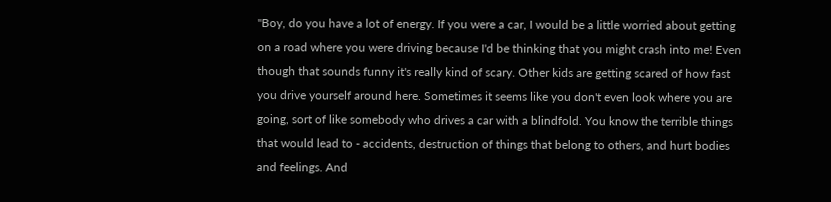"Boy, do you have a lot of energy. If you were a car, I would be a little worried about getting on a road where you were driving because I'd be thinking that you might crash into me! Even though that sounds funny it's really kind of scary. Other kids are getting scared of how fast you drive yourself around here. Sometimes it seems like you don't even look where you are going, sort of like somebody who drives a car with a blindfold. You know the terrible things that would lead to - accidents, destruction of things that belong to others, and hurt bodies and feelings. And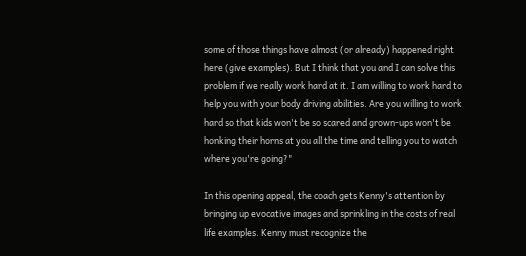some of those things have almost (or already) happened right here (give examples). But I think that you and I can solve this problem if we really work hard at it. I am willing to work hard to help you with your body driving abilities. Are you willing to work hard so that kids won't be so scared and grown-ups won't be honking their horns at you all the time and telling you to watch where you're going?"

In this opening appeal, the coach gets Kenny's attention by bringing up evocative images and sprinkling in the costs of real life examples. Kenny must recognize the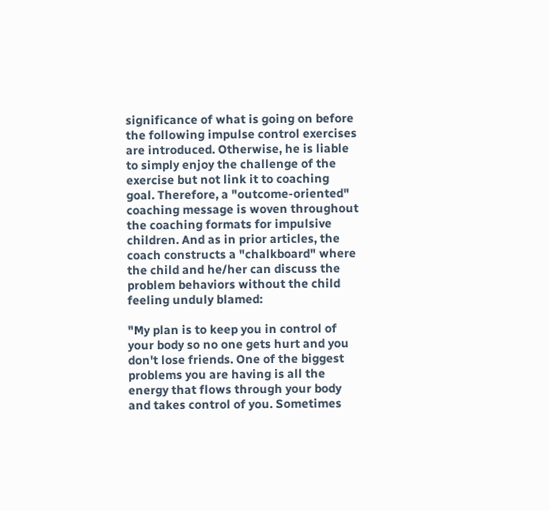significance of what is going on before the following impulse control exercises are introduced. Otherwise, he is liable to simply enjoy the challenge of the exercise but not link it to coaching goal. Therefore, a "outcome-oriented" coaching message is woven throughout the coaching formats for impulsive children. And as in prior articles, the coach constructs a "chalkboard" where the child and he/her can discuss the problem behaviors without the child feeling unduly blamed:

"My plan is to keep you in control of your body so no one gets hurt and you don't lose friends. One of the biggest problems you are having is all the energy that flows through your body and takes control of you. Sometimes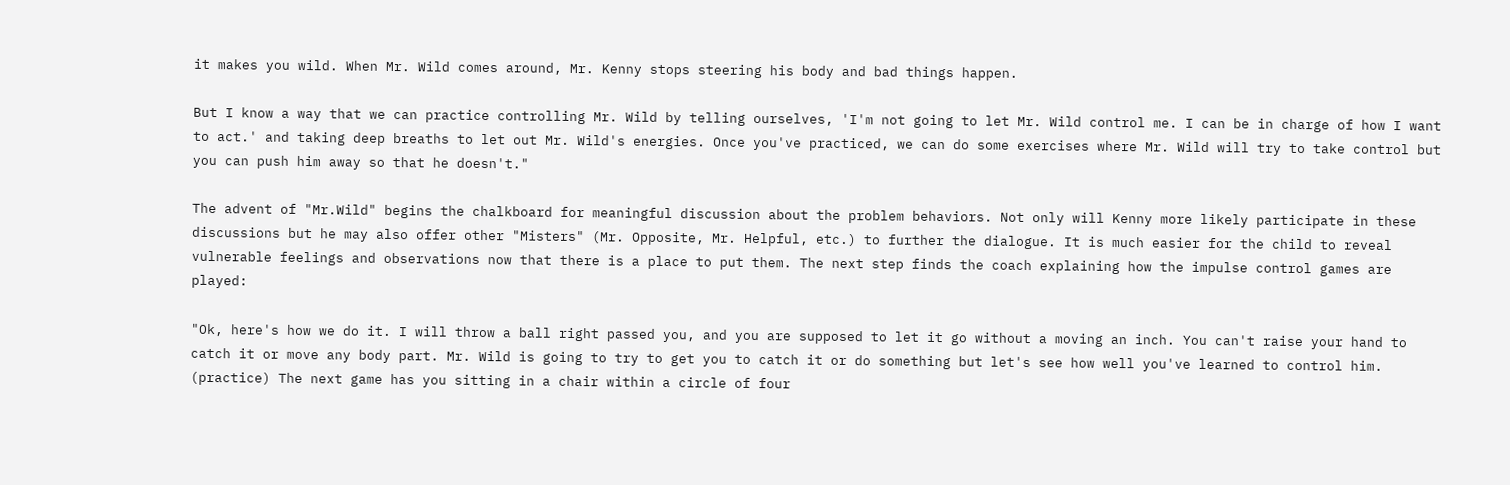it makes you wild. When Mr. Wild comes around, Mr. Kenny stops steering his body and bad things happen.

But I know a way that we can practice controlling Mr. Wild by telling ourselves, 'I'm not going to let Mr. Wild control me. I can be in charge of how I want to act.' and taking deep breaths to let out Mr. Wild's energies. Once you've practiced, we can do some exercises where Mr. Wild will try to take control but you can push him away so that he doesn't."

The advent of "Mr.Wild" begins the chalkboard for meaningful discussion about the problem behaviors. Not only will Kenny more likely participate in these discussions but he may also offer other "Misters" (Mr. Opposite, Mr. Helpful, etc.) to further the dialogue. It is much easier for the child to reveal vulnerable feelings and observations now that there is a place to put them. The next step finds the coach explaining how the impulse control games are played:

"Ok, here's how we do it. I will throw a ball right passed you, and you are supposed to let it go without a moving an inch. You can't raise your hand to catch it or move any body part. Mr. Wild is going to try to get you to catch it or do something but let's see how well you've learned to control him. (practice) The next game has you sitting in a chair within a circle of four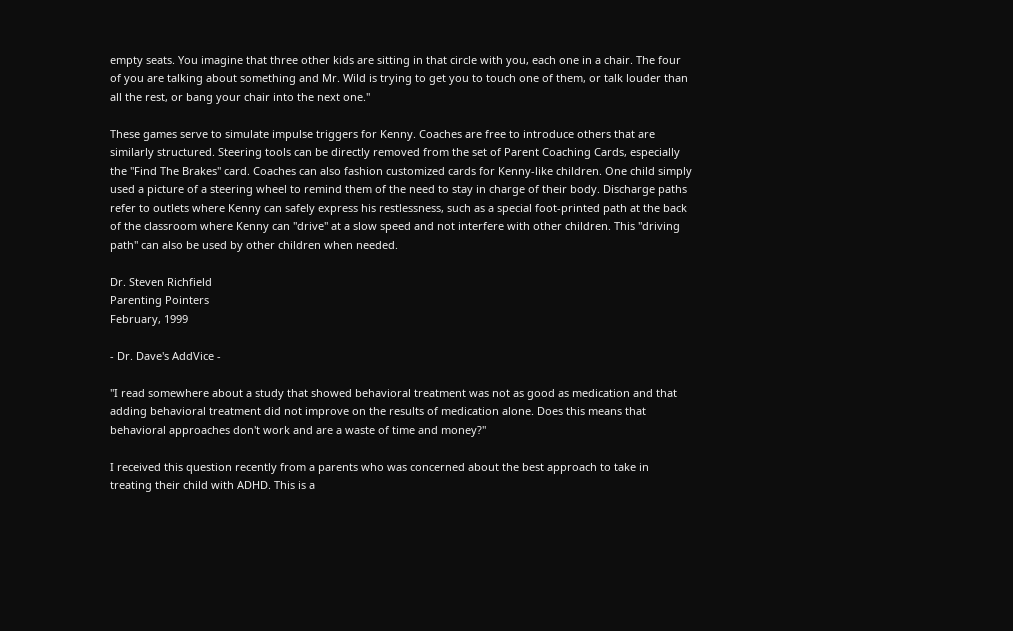empty seats. You imagine that three other kids are sitting in that circle with you, each one in a chair. The four of you are talking about something and Mr. Wild is trying to get you to touch one of them, or talk louder than all the rest, or bang your chair into the next one."

These games serve to simulate impulse triggers for Kenny. Coaches are free to introduce others that are similarly structured. Steering tools can be directly removed from the set of Parent Coaching Cards, especially the "Find The Brakes" card. Coaches can also fashion customized cards for Kenny-like children. One child simply used a picture of a steering wheel to remind them of the need to stay in charge of their body. Discharge paths refer to outlets where Kenny can safely express his restlessness, such as a special foot-printed path at the back of the classroom where Kenny can "drive" at a slow speed and not interfere with other children. This "driving path" can also be used by other children when needed.

Dr. Steven Richfield
Parenting Pointers
February, 1999

- Dr. Dave's AddVice -

"I read somewhere about a study that showed behavioral treatment was not as good as medication and that adding behavioral treatment did not improve on the results of medication alone. Does this means that behavioral approaches don't work and are a waste of time and money?"

I received this question recently from a parents who was concerned about the best approach to take in treating their child with ADHD. This is a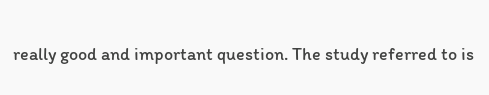really good and important question. The study referred to is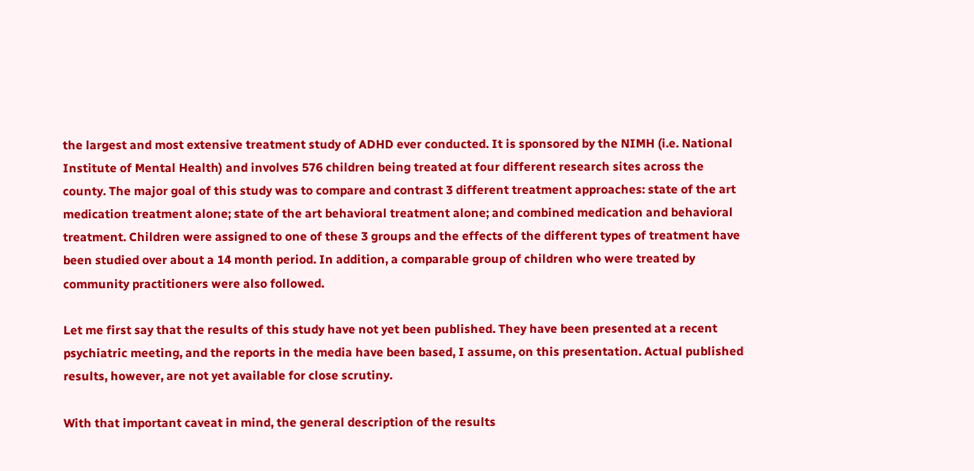the largest and most extensive treatment study of ADHD ever conducted. It is sponsored by the NIMH (i.e. National Institute of Mental Health) and involves 576 children being treated at four different research sites across the county. The major goal of this study was to compare and contrast 3 different treatment approaches: state of the art medication treatment alone; state of the art behavioral treatment alone; and combined medication and behavioral treatment. Children were assigned to one of these 3 groups and the effects of the different types of treatment have been studied over about a 14 month period. In addition, a comparable group of children who were treated by community practitioners were also followed.

Let me first say that the results of this study have not yet been published. They have been presented at a recent psychiatric meeting, and the reports in the media have been based, I assume, on this presentation. Actual published results, however, are not yet available for close scrutiny.

With that important caveat in mind, the general description of the results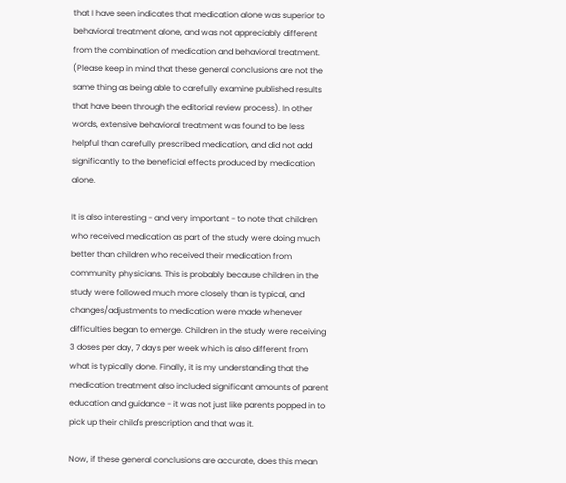that I have seen indicates that medication alone was superior to behavioral treatment alone, and was not appreciably different from the combination of medication and behavioral treatment. (Please keep in mind that these general conclusions are not the same thing as being able to carefully examine published results that have been through the editorial review process). In other words, extensive behavioral treatment was found to be less helpful than carefully prescribed medication, and did not add significantly to the beneficial effects produced by medication alone.

It is also interesting - and very important - to note that children who received medication as part of the study were doing much better than children who received their medication from community physicians. This is probably because children in the study were followed much more closely than is typical, and changes/adjustments to medication were made whenever difficulties began to emerge. Children in the study were receiving 3 doses per day, 7 days per week which is also different from what is typically done. Finally, it is my understanding that the medication treatment also included significant amounts of parent education and guidance - it was not just like parents popped in to pick up their child's prescription and that was it.

Now, if these general conclusions are accurate, does this mean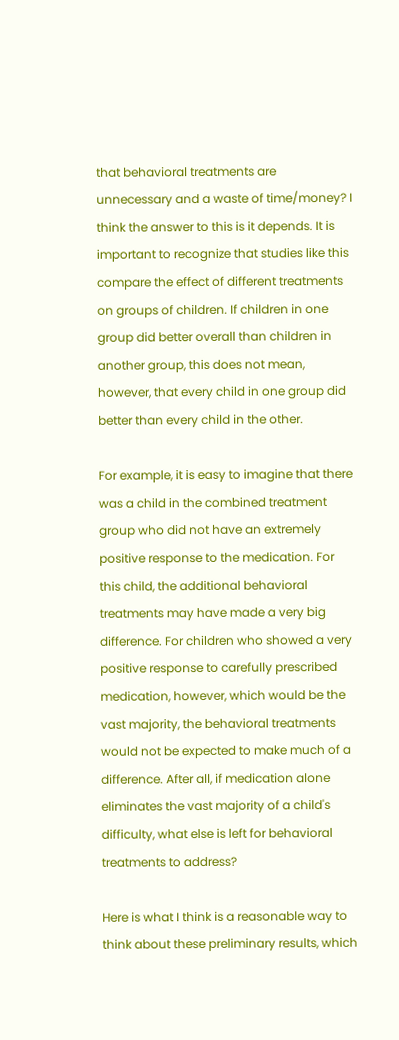that behavioral treatments are unnecessary and a waste of time/money? I think the answer to this is it depends. It is important to recognize that studies like this compare the effect of different treatments on groups of children. If children in one group did better overall than children in another group, this does not mean, however, that every child in one group did better than every child in the other.

For example, it is easy to imagine that there was a child in the combined treatment group who did not have an extremely positive response to the medication. For this child, the additional behavioral treatments may have made a very big difference. For children who showed a very positive response to carefully prescribed medication, however, which would be the vast majority, the behavioral treatments would not be expected to make much of a difference. After all, if medication alone eliminates the vast majority of a child's difficulty, what else is left for behavioral treatments to address?

Here is what I think is a reasonable way to think about these preliminary results, which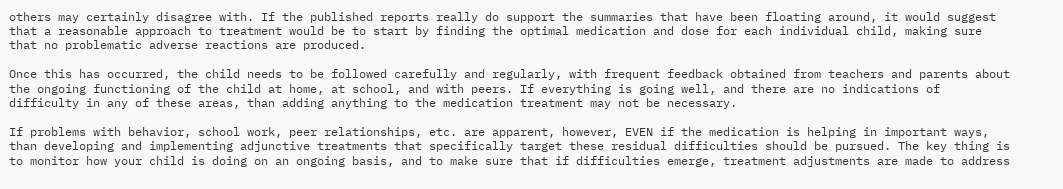others may certainly disagree with. If the published reports really do support the summaries that have been floating around, it would suggest that a reasonable approach to treatment would be to start by finding the optimal medication and dose for each individual child, making sure that no problematic adverse reactions are produced.

Once this has occurred, the child needs to be followed carefully and regularly, with frequent feedback obtained from teachers and parents about the ongoing functioning of the child at home, at school, and with peers. If everything is going well, and there are no indications of difficulty in any of these areas, than adding anything to the medication treatment may not be necessary.

If problems with behavior, school work, peer relationships, etc. are apparent, however, EVEN if the medication is helping in important ways, than developing and implementing adjunctive treatments that specifically target these residual difficulties should be pursued. The key thing is to monitor how your child is doing on an ongoing basis, and to make sure that if difficulties emerge, treatment adjustments are made to address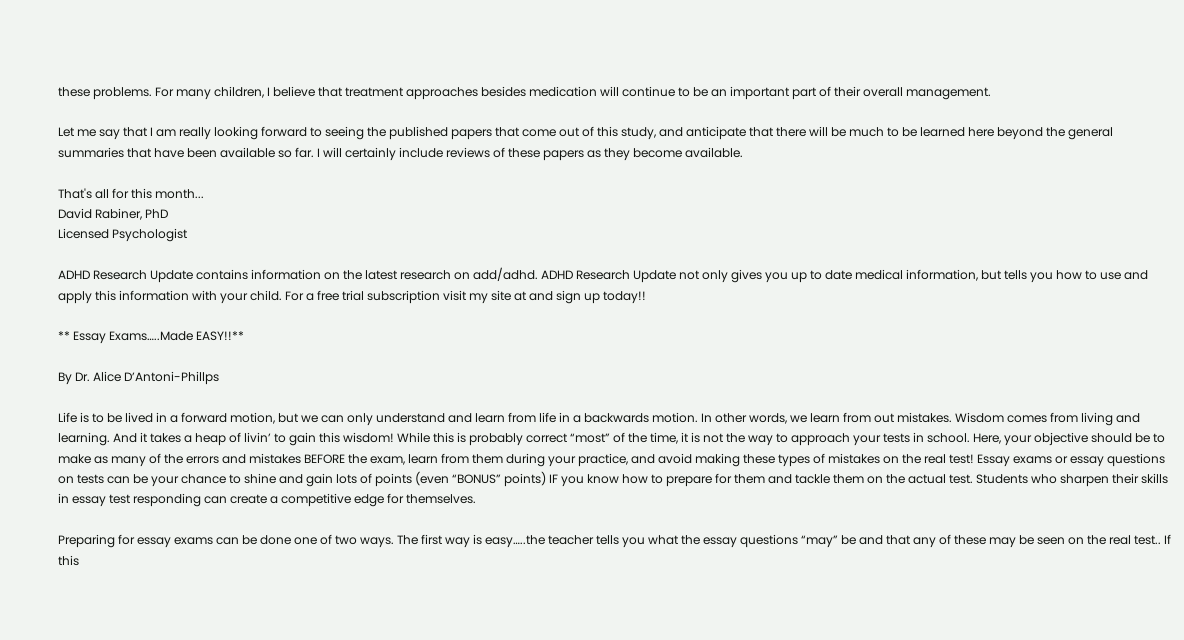these problems. For many children, I believe that treatment approaches besides medication will continue to be an important part of their overall management.

Let me say that I am really looking forward to seeing the published papers that come out of this study, and anticipate that there will be much to be learned here beyond the general summaries that have been available so far. I will certainly include reviews of these papers as they become available.

That's all for this month...
David Rabiner, PhD
Licensed Psychologist

ADHD Research Update contains information on the latest research on add/adhd. ADHD Research Update not only gives you up to date medical information, but tells you how to use and apply this information with your child. For a free trial subscription visit my site at and sign up today!!

** Essay Exams…..Made EASY!!**

By Dr. Alice D’Antoni-Phillps

Life is to be lived in a forward motion, but we can only understand and learn from life in a backwards motion. In other words, we learn from out mistakes. Wisdom comes from living and learning. And it takes a heap of livin’ to gain this wisdom! While this is probably correct “most” of the time, it is not the way to approach your tests in school. Here, your objective should be to make as many of the errors and mistakes BEFORE the exam, learn from them during your practice, and avoid making these types of mistakes on the real test! Essay exams or essay questions on tests can be your chance to shine and gain lots of points (even “BONUS” points) IF you know how to prepare for them and tackle them on the actual test. Students who sharpen their skills in essay test responding can create a competitive edge for themselves.

Preparing for essay exams can be done one of two ways. The first way is easy…..the teacher tells you what the essay questions “may” be and that any of these may be seen on the real test.. If this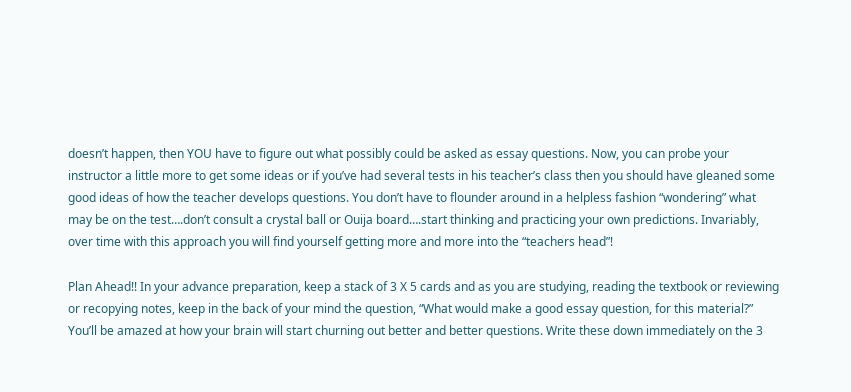doesn’t happen, then YOU have to figure out what possibly could be asked as essay questions. Now, you can probe your instructor a little more to get some ideas or if you’ve had several tests in his teacher’s class then you should have gleaned some good ideas of how the teacher develops questions. You don’t have to flounder around in a helpless fashion “wondering” what may be on the test….don’t consult a crystal ball or Ouija board….start thinking and practicing your own predictions. Invariably, over time with this approach you will find yourself getting more and more into the “teachers head”!

Plan Ahead!! In your advance preparation, keep a stack of 3 X 5 cards and as you are studying, reading the textbook or reviewing or recopying notes, keep in the back of your mind the question, “What would make a good essay question, for this material?” You’ll be amazed at how your brain will start churning out better and better questions. Write these down immediately on the 3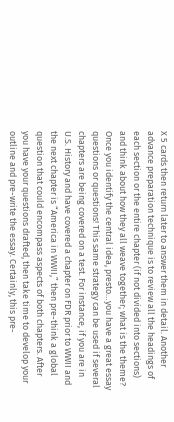X 5 cards then return later to answer them in detail. Another advance preparation technique is to review all the headings of each section or the entire chapter (if not divided into sections) and think about how they all weave together; what is the theme? Once you identify the central idea, presto…you have a great essay questions or questions! This same strategy can be used if several chapters are being covered on a test. For instance, if you are in U.S. History and have covered a chapter on FDR prior to WWII and the next chapter is “America in WWII,” then pre-think a global question that could encompass aspects of both chapters. After you have your questions drafted, then take time to develop your outline and pre-write the essay. Certainly, this pre-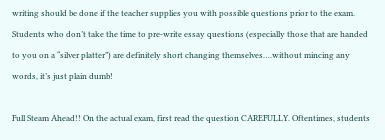writing should be done if the teacher supplies you with possible questions prior to the exam. Students who don’t take the time to pre-write essay questions (especially those that are handed to you on a “silver platter”) are definitely short changing themselves….without mincing any words, it’s just plain dumb!

Full Steam Ahead!! On the actual exam, first read the question CAREFULLY. Oftentimes, students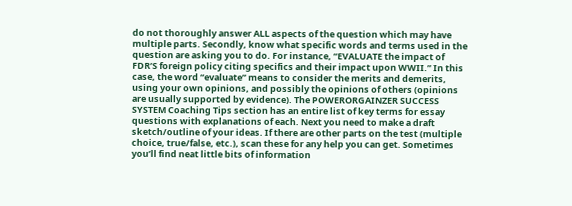do not thoroughly answer ALL aspects of the question which may have multiple parts. Secondly, know what specific words and terms used in the question are asking you to do. For instance, “EVALUATE the impact of FDR’S foreign policy citing specifics and their impact upon WWII.” In this case, the word “evaluate” means to consider the merits and demerits, using your own opinions, and possibly the opinions of others (opinions are usually supported by evidence). The POWERORGAINZER SUCCESS SYSTEM Coaching Tips section has an entire list of key terms for essay questions with explanations of each. Next you need to make a draft sketch/outline of your ideas. If there are other parts on the test (multiple choice, true/false, etc.), scan these for any help you can get. Sometimes you’ll find neat little bits of information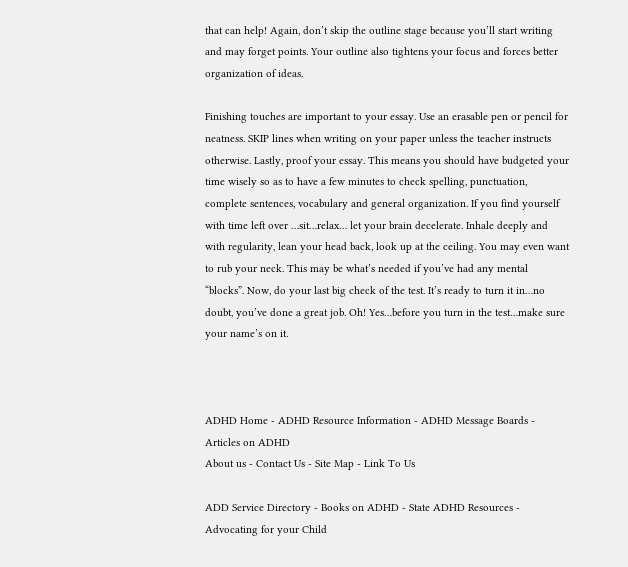that can help! Again, don’t skip the outline stage because you’ll start writing and may forget points. Your outline also tightens your focus and forces better organization of ideas.

Finishing touches are important to your essay. Use an erasable pen or pencil for neatness. SKIP lines when writing on your paper unless the teacher instructs otherwise. Lastly, proof your essay. This means you should have budgeted your time wisely so as to have a few minutes to check spelling, punctuation, complete sentences, vocabulary and general organization. If you find yourself with time left over …sit…relax… let your brain decelerate. Inhale deeply and with regularity, lean your head back, look up at the ceiling. You may even want to rub your neck. This may be what’s needed if you’ve had any mental “blocks”. Now, do your last big check of the test. It’s ready to turn it in…no doubt, you’ve done a great job. Oh! Yes…before you turn in the test…make sure your name’s on it.



ADHD Home - ADHD Resource Information - ADHD Message Boards - Articles on ADHD
About us - Contact Us - Site Map - Link To Us

ADD Service Directory - Books on ADHD - State ADHD Resources -  Advocating for your Child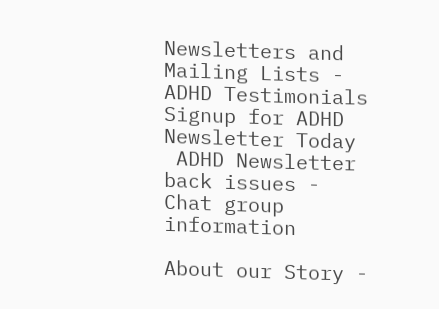Newsletters and Mailing Lists - ADHD Testimonials Signup for ADHD Newsletter Today
 ADHD Newsletter back issues -  Chat group information

About our Story -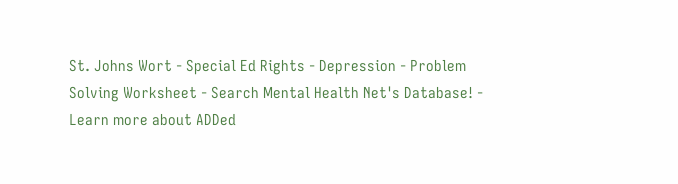St. Johns Wort - Special Ed Rights - Depression - Problem Solving Worksheet - Search Mental Health Net's Database! - Learn more about ADDed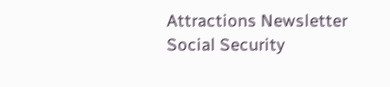Attractions Newsletter
Social Security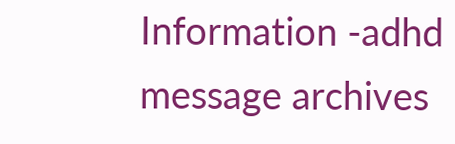Information -adhd message archives